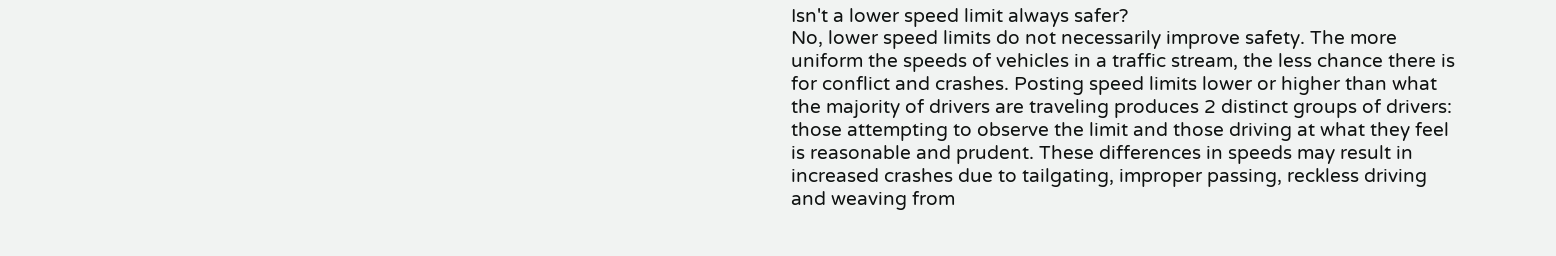Isn't a lower speed limit always safer?
No, lower speed limits do not necessarily improve safety. The more uniform the speeds of vehicles in a traffic stream, the less chance there is for conflict and crashes. Posting speed limits lower or higher than what the majority of drivers are traveling produces 2 distinct groups of drivers: those attempting to observe the limit and those driving at what they feel is reasonable and prudent. These differences in speeds may result in increased crashes due to tailgating, improper passing, reckless driving and weaving from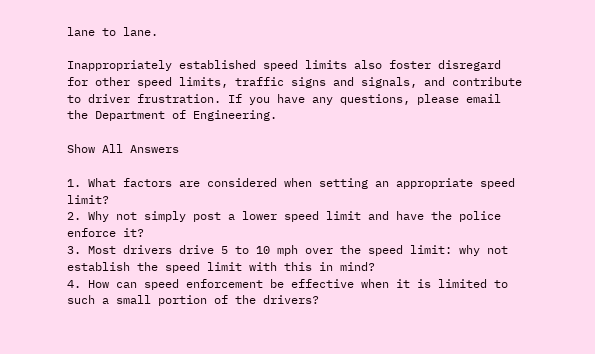lane to lane.

Inappropriately established speed limits also foster disregard for other speed limits, traffic signs and signals, and contribute to driver frustration. If you have any questions, please email the Department of Engineering.

Show All Answers

1. What factors are considered when setting an appropriate speed limit?
2. Why not simply post a lower speed limit and have the police enforce it?
3. Most drivers drive 5 to 10 mph over the speed limit: why not establish the speed limit with this in mind?
4. How can speed enforcement be effective when it is limited to such a small portion of the drivers?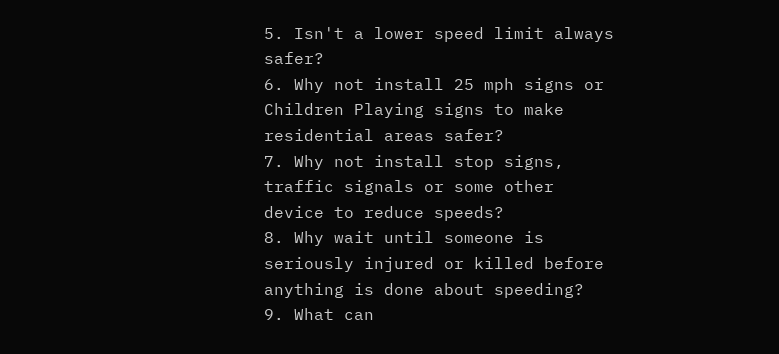5. Isn't a lower speed limit always safer?
6. Why not install 25 mph signs or Children Playing signs to make residential areas safer?
7. Why not install stop signs, traffic signals or some other device to reduce speeds?
8. Why wait until someone is seriously injured or killed before anything is done about speeding?
9. What can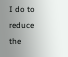I do to reduce the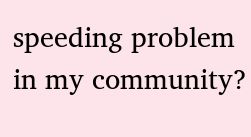speeding problem in my community?